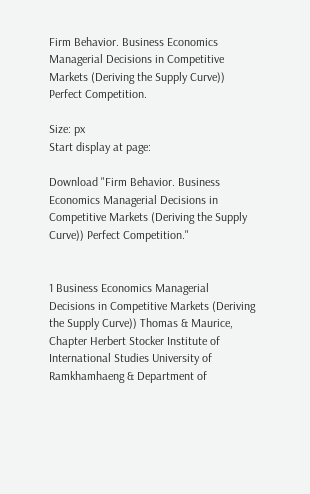Firm Behavior. Business Economics Managerial Decisions in Competitive Markets (Deriving the Supply Curve)) Perfect Competition.

Size: px
Start display at page:

Download "Firm Behavior. Business Economics Managerial Decisions in Competitive Markets (Deriving the Supply Curve)) Perfect Competition."


1 Business Economics Managerial Decisions in Competitive Markets (Deriving the Supply Curve)) Thomas & Maurice, Chapter Herbert Stocker Institute of International Studies University of Ramkhamhaeng & Department of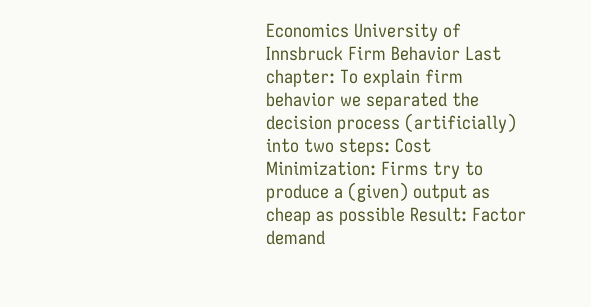Economics University of Innsbruck Firm Behavior Last chapter: To explain firm behavior we separated the decision process (artificially) into two steps: Cost Minimization: Firms try to produce a (given) output as cheap as possible Result: Factor demand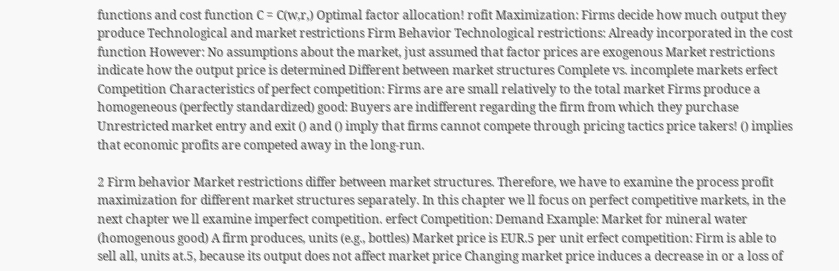functions and cost function C = C(w,r,) Optimal factor allocation! rofit Maximization: Firms decide how much output they produce Technological and market restrictions Firm Behavior Technological restrictions: Already incorporated in the cost function However: No assumptions about the market, just assumed that factor prices are exogenous Market restrictions indicate how the output price is determined Different between market structures Complete vs. incomplete markets erfect Competition Characteristics of perfect competition: Firms are are small relatively to the total market Firms produce a homogeneous (perfectly standardized) good: Buyers are indifferent regarding the firm from which they purchase Unrestricted market entry and exit () and () imply that firms cannot compete through pricing tactics price takers! () implies that economic profits are competed away in the long-run.

2 Firm behavior Market restrictions differ between market structures. Therefore, we have to examine the process profit maximization for different market structures separately. In this chapter we ll focus on perfect competitive markets, in the next chapter we ll examine imperfect competition. erfect Competition: Demand Example: Market for mineral water (homogenous good) A firm produces, units (e.g., bottles) Market price is EUR.5 per unit erfect competition: Firm is able to sell all, units at.5, because its output does not affect market price Changing market price induces a decrease in or a loss of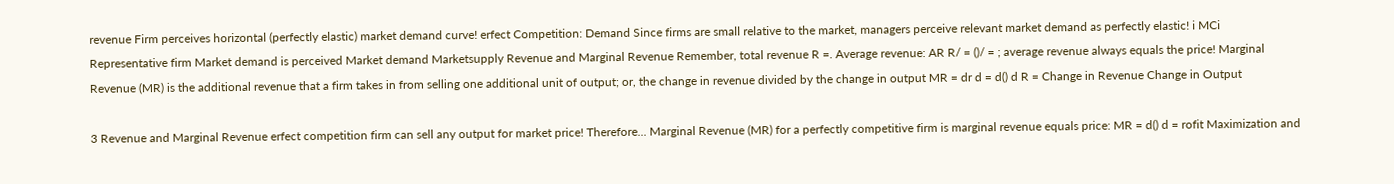revenue Firm perceives horizontal (perfectly elastic) market demand curve! erfect Competition: Demand Since firms are small relative to the market, managers perceive relevant market demand as perfectly elastic! i MCi Representative firm Market demand is perceived Market demand Marketsupply Revenue and Marginal Revenue Remember, total revenue R =. Average revenue: AR R/ = ()/ = ; average revenue always equals the price! Marginal Revenue (MR) is the additional revenue that a firm takes in from selling one additional unit of output; or, the change in revenue divided by the change in output MR = dr d = d() d R = Change in Revenue Change in Output

3 Revenue and Marginal Revenue erfect competition firm can sell any output for market price! Therefore... Marginal Revenue (MR) for a perfectly competitive firm is marginal revenue equals price: MR = d() d = rofit Maximization and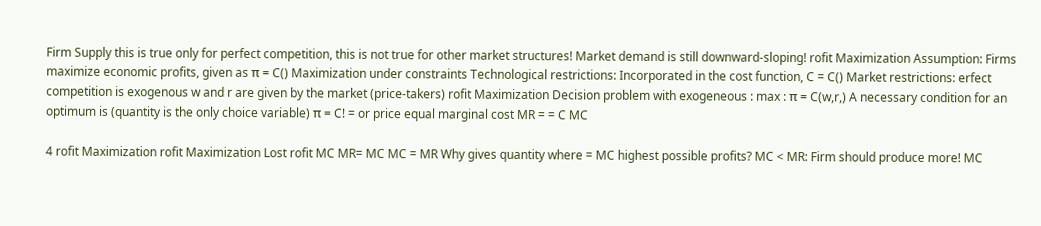Firm Supply this is true only for perfect competition, this is not true for other market structures! Market demand is still downward-sloping! rofit Maximization Assumption: Firms maximize economic profits, given as π = C() Maximization under constraints Technological restrictions: Incorporated in the cost function, C = C() Market restrictions: erfect competition is exogenous w and r are given by the market (price-takers) rofit Maximization Decision problem with exogeneous : max : π = C(w,r,) A necessary condition for an optimum is (quantity is the only choice variable) π = C! = or price equal marginal cost MR = = C MC

4 rofit Maximization rofit Maximization Lost rofit MC MR= MC MC = MR Why gives quantity where = MC highest possible profits? MC < MR: Firm should produce more! MC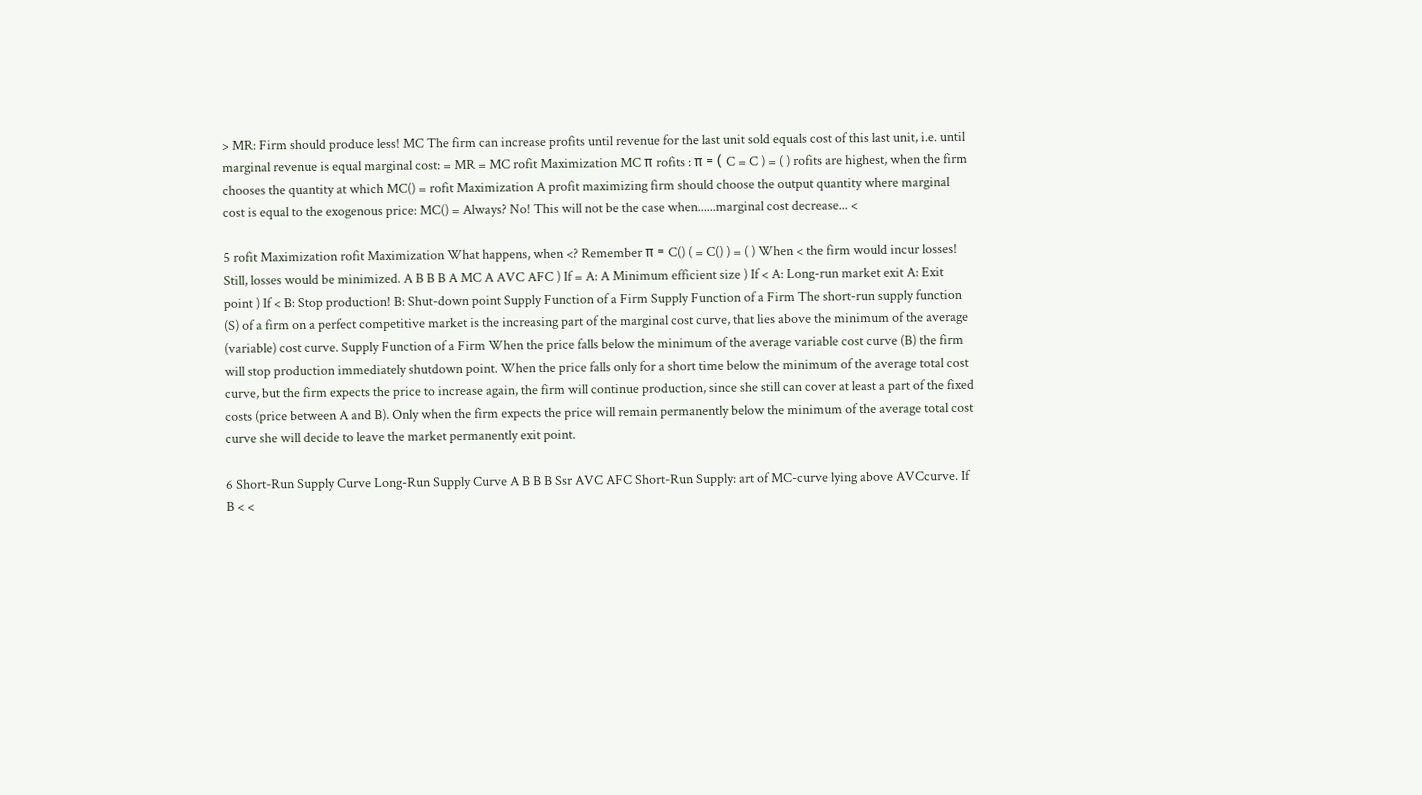> MR: Firm should produce less! MC The firm can increase profits until revenue for the last unit sold equals cost of this last unit, i.e. until marginal revenue is equal marginal cost: = MR = MC rofit Maximization MC π rofits : π = ( C = C ) = ( ) rofits are highest, when the firm chooses the quantity at which MC() = rofit Maximization A profit maximizing firm should choose the output quantity where marginal cost is equal to the exogenous price: MC() = Always? No! This will not be the case when......marginal cost decrease... <

5 rofit Maximization rofit Maximization What happens, when <? Remember π = C() ( = C() ) = ( ) When < the firm would incur losses! Still, losses would be minimized. A B B B A MC A AVC AFC ) If = A: A Minimum efficient size ) If < A: Long-run market exit A: Exit point ) If < B: Stop production! B: Shut-down point Supply Function of a Firm Supply Function of a Firm The short-run supply function (S) of a firm on a perfect competitive market is the increasing part of the marginal cost curve, that lies above the minimum of the average (variable) cost curve. Supply Function of a Firm When the price falls below the minimum of the average variable cost curve (B) the firm will stop production immediately shutdown point. When the price falls only for a short time below the minimum of the average total cost curve, but the firm expects the price to increase again, the firm will continue production, since she still can cover at least a part of the fixed costs (price between A and B). Only when the firm expects the price will remain permanently below the minimum of the average total cost curve she will decide to leave the market permanently exit point.

6 Short-Run Supply Curve Long-Run Supply Curve A B B B Ssr AVC AFC Short-Run Supply: art of MC-curve lying above AVCcurve. If B < <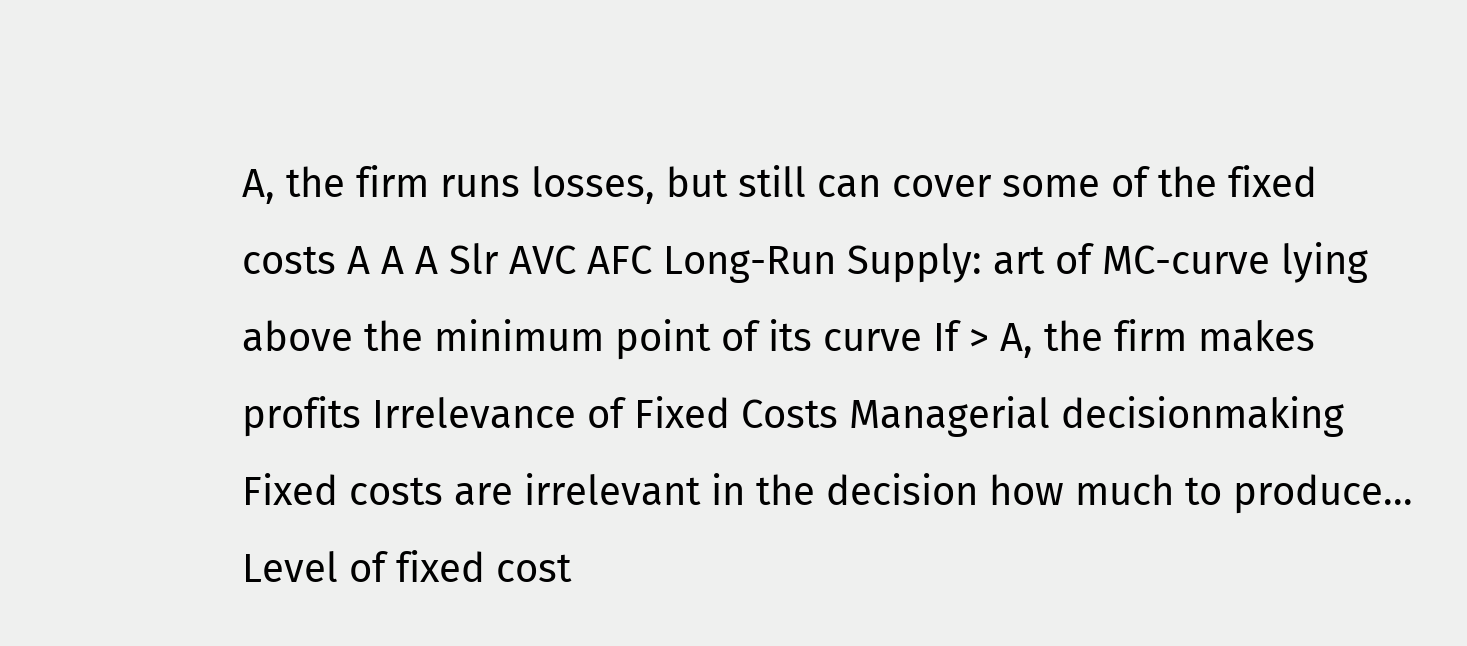A, the firm runs losses, but still can cover some of the fixed costs A A A Slr AVC AFC Long-Run Supply: art of MC-curve lying above the minimum point of its curve If > A, the firm makes profits Irrelevance of Fixed Costs Managerial decisionmaking Fixed costs are irrelevant in the decision how much to produce... Level of fixed cost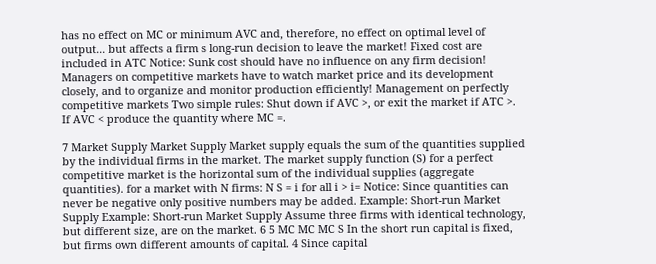has no effect on MC or minimum AVC and, therefore, no effect on optimal level of output... but affects a firm s long-run decision to leave the market! Fixed cost are included in ATC Notice: Sunk cost should have no influence on any firm decision! Managers on competitive markets have to watch market price and its development closely, and to organize and monitor production efficiently! Management on perfectly competitive markets Two simple rules: Shut down if AVC >, or exit the market if ATC >. If AVC < produce the quantity where MC =.

7 Market Supply Market Supply Market supply equals the sum of the quantities supplied by the individual firms in the market. The market supply function (S) for a perfect competitive market is the horizontal sum of the individual supplies (aggregate quantities). for a market with N firms: N S = i for all i > i= Notice: Since quantities can never be negative only positive numbers may be added. Example: Short-run Market Supply Example: Short-run Market Supply Assume three firms with identical technology, but different size, are on the market. 6 5 MC MC MC S In the short run capital is fixed, but firms own different amounts of capital. 4 Since capital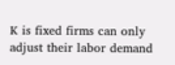K is fixed firms can only adjust their labor demand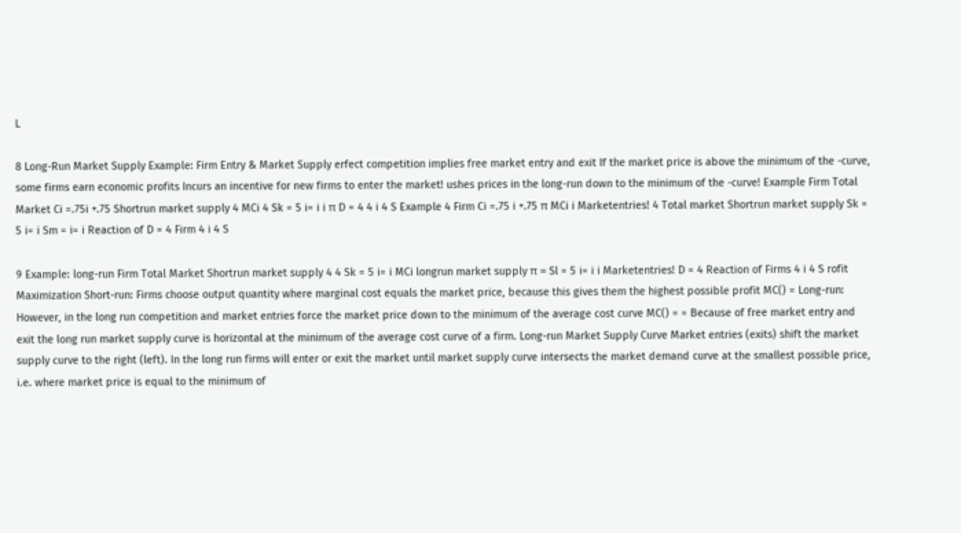L

8 Long-Run Market Supply Example: Firm Entry & Market Supply erfect competition implies free market entry and exit If the market price is above the minimum of the -curve, some firms earn economic profits Incurs an incentive for new firms to enter the market! ushes prices in the long-run down to the minimum of the -curve! Example Firm Total Market Ci =.75i +.75 Shortrun market supply 4 MCi 4 Sk = 5 i= i i π D = 4 4 i 4 S Example 4 Firm Ci =.75 i +.75 π MCi i Marketentries! 4 Total market Shortrun market supply Sk = 5 i= i Sm = i= i Reaction of D = 4 Firm 4 i 4 S

9 Example: long-run Firm Total Market Shortrun market supply 4 4 Sk = 5 i= i MCi longrun market supply π = Sl = 5 i= i i Marketentries! D = 4 Reaction of Firms 4 i 4 S rofit Maximization Short-run: Firms choose output quantity where marginal cost equals the market price, because this gives them the highest possible profit MC() = Long-run: However, in the long run competition and market entries force the market price down to the minimum of the average cost curve MC() = = Because of free market entry and exit the long run market supply curve is horizontal at the minimum of the average cost curve of a firm. Long-run Market Supply Curve Market entries (exits) shift the market supply curve to the right (left). In the long run firms will enter or exit the market until market supply curve intersects the market demand curve at the smallest possible price, i.e. where market price is equal to the minimum of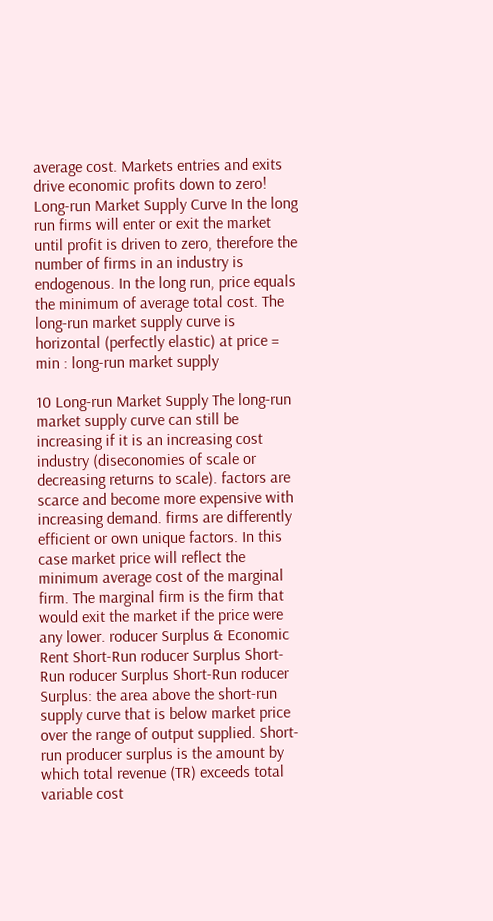average cost. Markets entries and exits drive economic profits down to zero! Long-run Market Supply Curve In the long run firms will enter or exit the market until profit is driven to zero, therefore the number of firms in an industry is endogenous. In the long run, price equals the minimum of average total cost. The long-run market supply curve is horizontal (perfectly elastic) at price = min : long-run market supply

10 Long-run Market Supply The long-run market supply curve can still be increasing if it is an increasing cost industry (diseconomies of scale or decreasing returns to scale). factors are scarce and become more expensive with increasing demand. firms are differently efficient or own unique factors. In this case market price will reflect the minimum average cost of the marginal firm. The marginal firm is the firm that would exit the market if the price were any lower. roducer Surplus & Economic Rent Short-Run roducer Surplus Short-Run roducer Surplus Short-Run roducer Surplus: the area above the short-run supply curve that is below market price over the range of output supplied. Short-run producer surplus is the amount by which total revenue (TR) exceeds total variable cost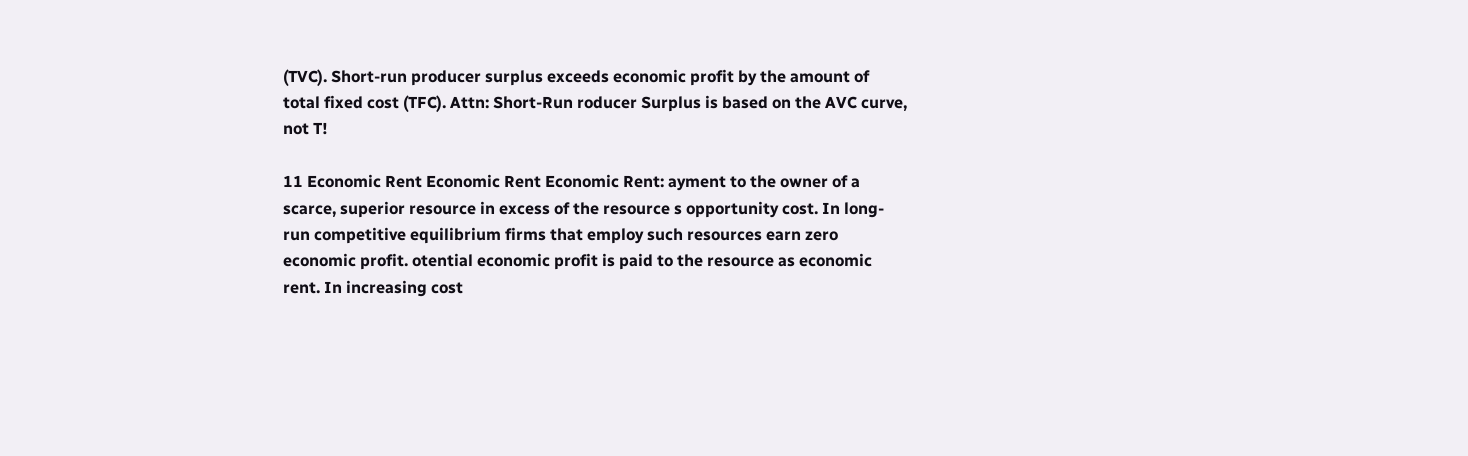(TVC). Short-run producer surplus exceeds economic profit by the amount of total fixed cost (TFC). Attn: Short-Run roducer Surplus is based on the AVC curve, not T!

11 Economic Rent Economic Rent Economic Rent: ayment to the owner of a scarce, superior resource in excess of the resource s opportunity cost. In long-run competitive equilibrium firms that employ such resources earn zero economic profit. otential economic profit is paid to the resource as economic rent. In increasing cost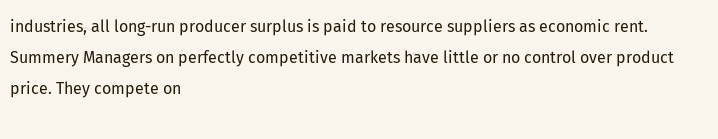industries, all long-run producer surplus is paid to resource suppliers as economic rent. Summery Managers on perfectly competitive markets have little or no control over product price. They compete on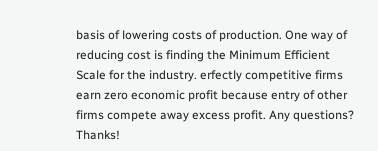basis of lowering costs of production. One way of reducing cost is finding the Minimum Efficient Scale for the industry. erfectly competitive firms earn zero economic profit because entry of other firms compete away excess profit. Any questions? Thanks!